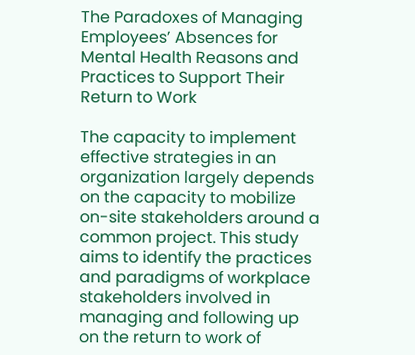The Paradoxes of Managing Employees’ Absences for Mental Health Reasons and Practices to Support Their Return to Work

The capacity to implement effective strategies in an organization largely depends on the capacity to mobilize on-site stakeholders around a common project. This study aims to identify the practices and paradigms of workplace stakeholders involved in managing and following up on the return to work of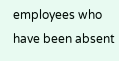employees who have been absent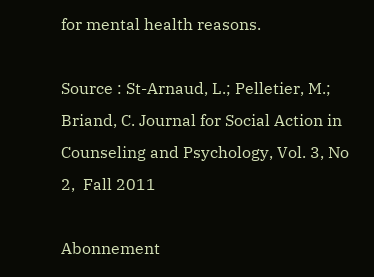for mental health reasons.

Source : St-Arnaud, L.; Pelletier, M.; Briand, C. Journal for Social Action in Counseling and Psychology, Vol. 3, No 2,  Fall 2011

Abonnement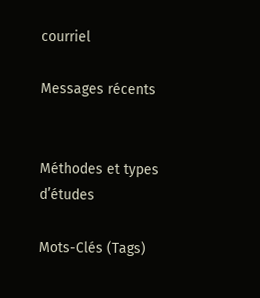courriel

Messages récents


Méthodes et types d’études

Mots-Clés (Tags)